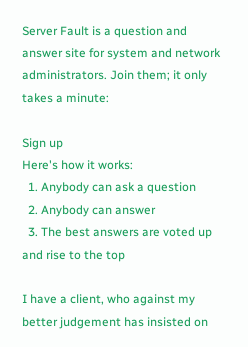Server Fault is a question and answer site for system and network administrators. Join them; it only takes a minute:

Sign up
Here's how it works:
  1. Anybody can ask a question
  2. Anybody can answer
  3. The best answers are voted up and rise to the top

I have a client, who against my better judgement has insisted on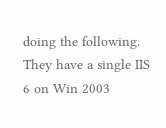doing the following. They have a single IIS 6 on Win 2003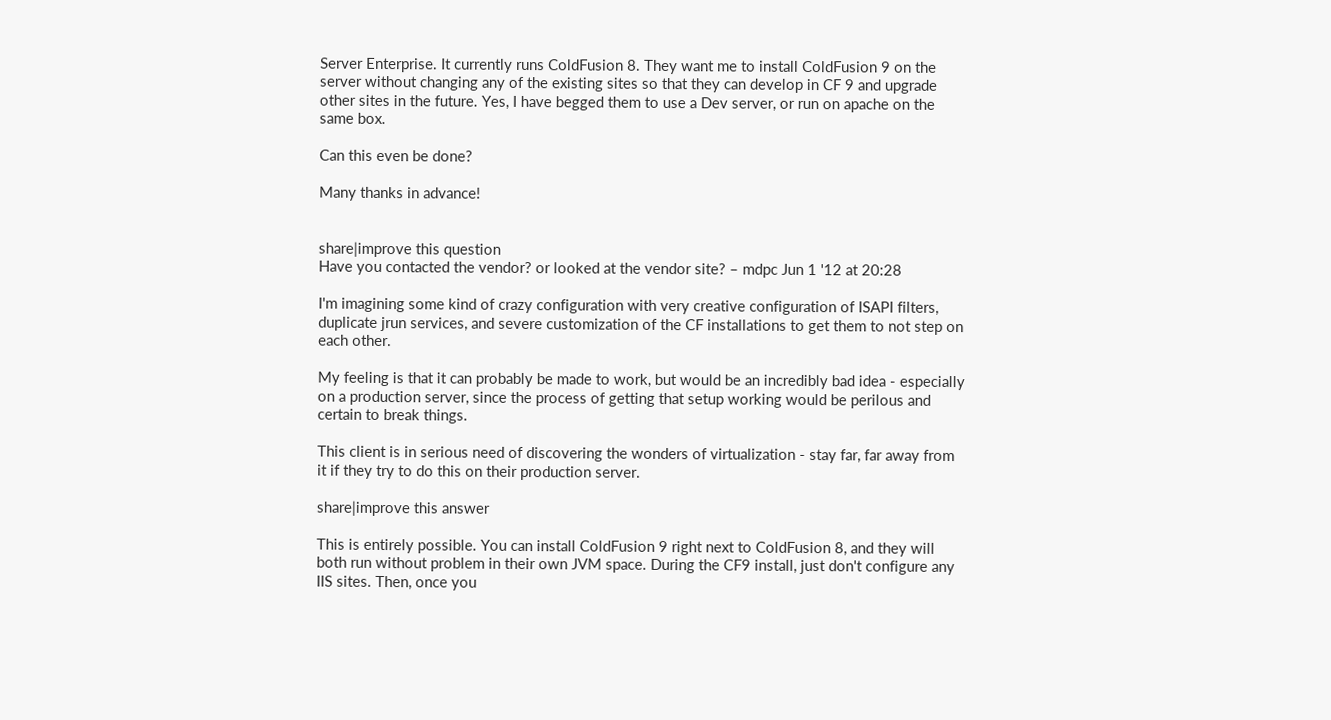Server Enterprise. It currently runs ColdFusion 8. They want me to install ColdFusion 9 on the server without changing any of the existing sites so that they can develop in CF 9 and upgrade other sites in the future. Yes, I have begged them to use a Dev server, or run on apache on the same box.

Can this even be done?

Many thanks in advance!


share|improve this question
Have you contacted the vendor? or looked at the vendor site? – mdpc Jun 1 '12 at 20:28

I'm imagining some kind of crazy configuration with very creative configuration of ISAPI filters, duplicate jrun services, and severe customization of the CF installations to get them to not step on each other.

My feeling is that it can probably be made to work, but would be an incredibly bad idea - especially on a production server, since the process of getting that setup working would be perilous and certain to break things.

This client is in serious need of discovering the wonders of virtualization - stay far, far away from it if they try to do this on their production server.

share|improve this answer

This is entirely possible. You can install ColdFusion 9 right next to ColdFusion 8, and they will both run without problem in their own JVM space. During the CF9 install, just don't configure any IIS sites. Then, once you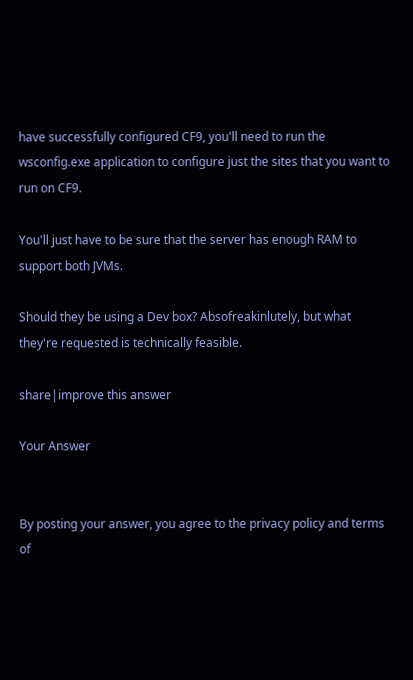have successfully configured CF9, you'll need to run the wsconfig.exe application to configure just the sites that you want to run on CF9.

You'll just have to be sure that the server has enough RAM to support both JVMs.

Should they be using a Dev box? Absofreakinlutely, but what they're requested is technically feasible.

share|improve this answer

Your Answer


By posting your answer, you agree to the privacy policy and terms of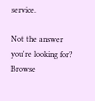service.

Not the answer you're looking for? Browse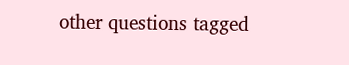other questions tagged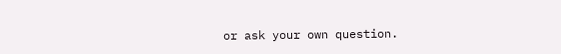or ask your own question.